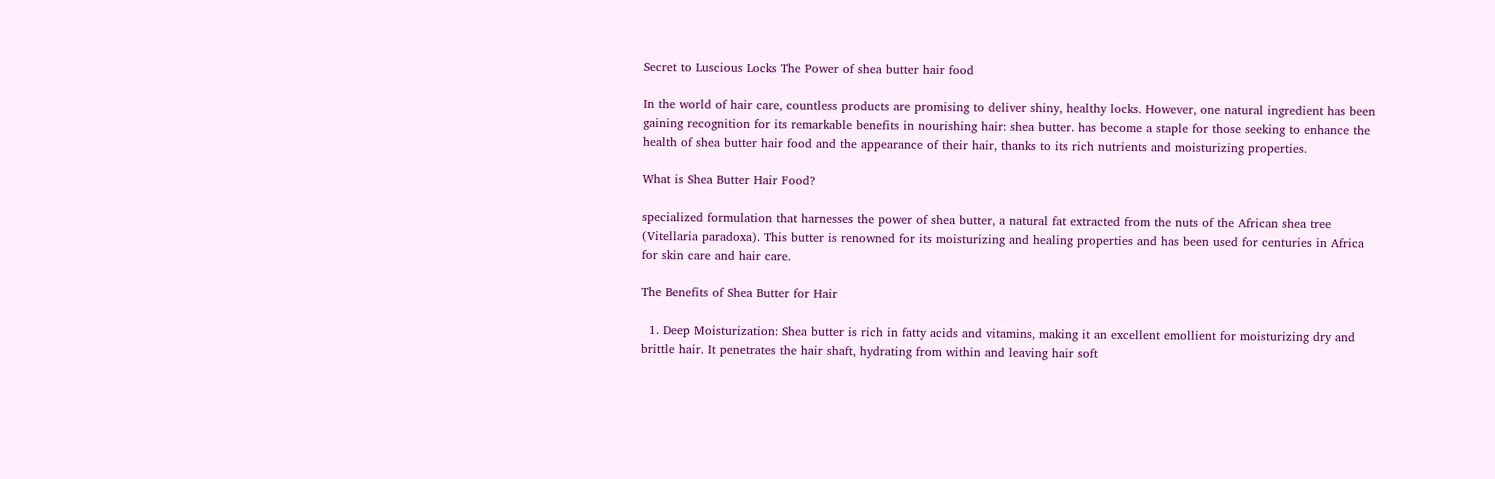Secret to Luscious Locks The Power of shea butter hair food

In the world of hair care, countless products are promising to deliver shiny, healthy locks. However, one natural ingredient has been gaining recognition for its remarkable benefits in nourishing hair: shea butter. has become a staple for those seeking to enhance the health of shea butter hair food and the appearance of their hair, thanks to its rich nutrients and moisturizing properties.

What is Shea Butter Hair Food?

specialized formulation that harnesses the power of shea butter, a natural fat extracted from the nuts of the African shea tree (Vitellaria paradoxa). This butter is renowned for its moisturizing and healing properties and has been used for centuries in Africa for skin care and hair care.

The Benefits of Shea Butter for Hair

  1. Deep Moisturization: Shea butter is rich in fatty acids and vitamins, making it an excellent emollient for moisturizing dry and brittle hair. It penetrates the hair shaft, hydrating from within and leaving hair soft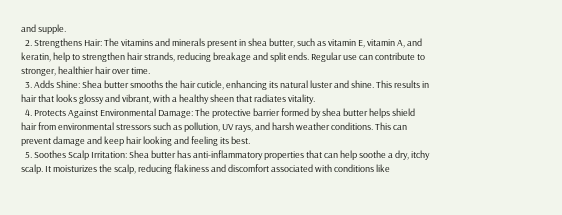and supple.
  2. Strengthens Hair: The vitamins and minerals present in shea butter, such as vitamin E, vitamin A, and keratin, help to strengthen hair strands, reducing breakage and split ends. Regular use can contribute to stronger, healthier hair over time.
  3. Adds Shine: Shea butter smooths the hair cuticle, enhancing its natural luster and shine. This results in hair that looks glossy and vibrant, with a healthy sheen that radiates vitality.
  4. Protects Against Environmental Damage: The protective barrier formed by shea butter helps shield hair from environmental stressors such as pollution, UV rays, and harsh weather conditions. This can prevent damage and keep hair looking and feeling its best.
  5. Soothes Scalp Irritation: Shea butter has anti-inflammatory properties that can help soothe a dry, itchy scalp. It moisturizes the scalp, reducing flakiness and discomfort associated with conditions like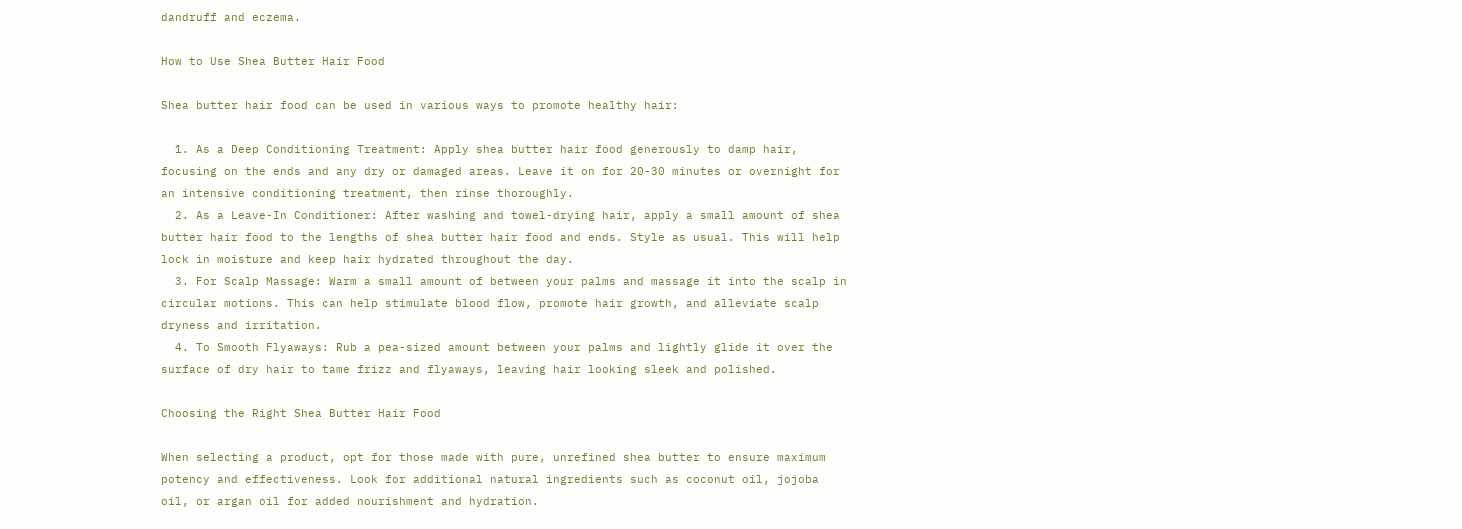dandruff and eczema.

How to Use Shea Butter Hair Food

Shea butter hair food can be used in various ways to promote healthy hair:

  1. As a Deep Conditioning Treatment: Apply shea butter hair food generously to damp hair, focusing on the ends and any dry or damaged areas. Leave it on for 20-30 minutes or overnight for an intensive conditioning treatment, then rinse thoroughly.
  2. As a Leave-In Conditioner: After washing and towel-drying hair, apply a small amount of shea butter hair food to the lengths of shea butter hair food and ends. Style as usual. This will help lock in moisture and keep hair hydrated throughout the day.
  3. For Scalp Massage: Warm a small amount of between your palms and massage it into the scalp in circular motions. This can help stimulate blood flow, promote hair growth, and alleviate scalp dryness and irritation.
  4. To Smooth Flyaways: Rub a pea-sized amount between your palms and lightly glide it over the surface of dry hair to tame frizz and flyaways, leaving hair looking sleek and polished.

Choosing the Right Shea Butter Hair Food

When selecting a product, opt for those made with pure, unrefined shea butter to ensure maximum potency and effectiveness. Look for additional natural ingredients such as coconut oil, jojoba oil, or argan oil for added nourishment and hydration.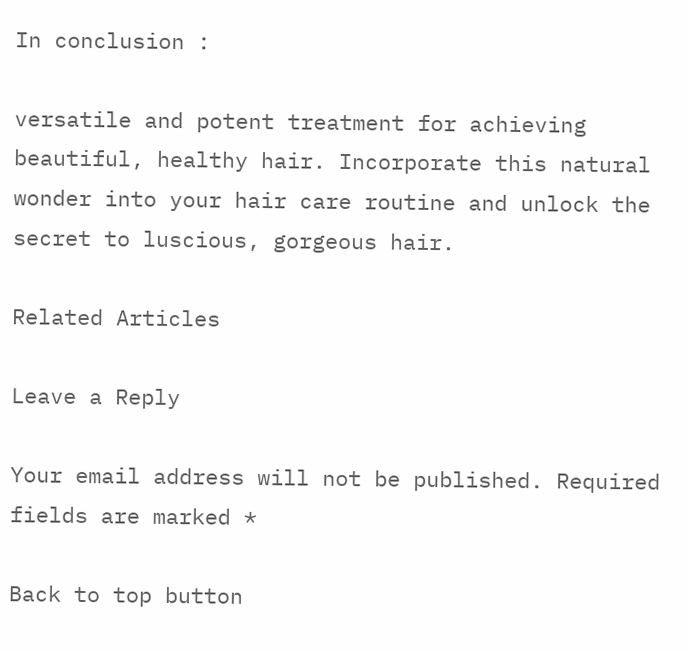In conclusion :

versatile and potent treatment for achieving beautiful, healthy hair. Incorporate this natural wonder into your hair care routine and unlock the secret to luscious, gorgeous hair.

Related Articles

Leave a Reply

Your email address will not be published. Required fields are marked *

Back to top button